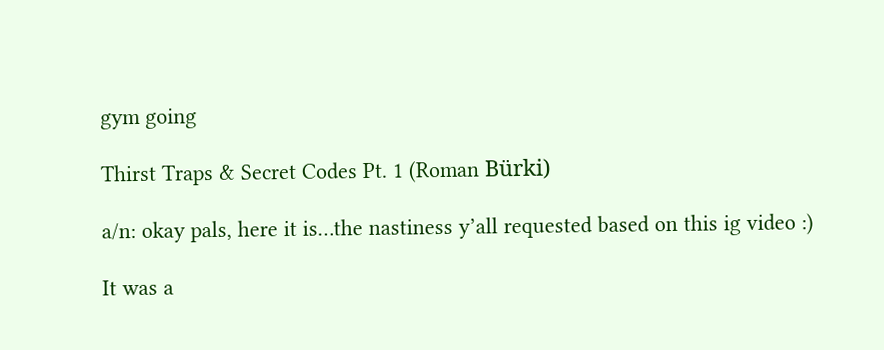gym going

Thirst Traps & Secret Codes Pt. 1 (Roman Bürki)

a/n: okay pals, here it is…the nastiness y’all requested based on this ig video :)

It was a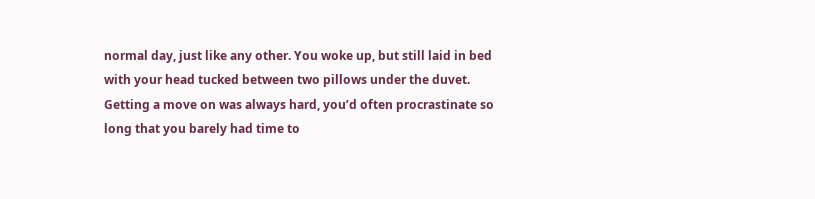normal day, just like any other. You woke up, but still laid in bed with your head tucked between two pillows under the duvet. Getting a move on was always hard, you’d often procrastinate so long that you barely had time to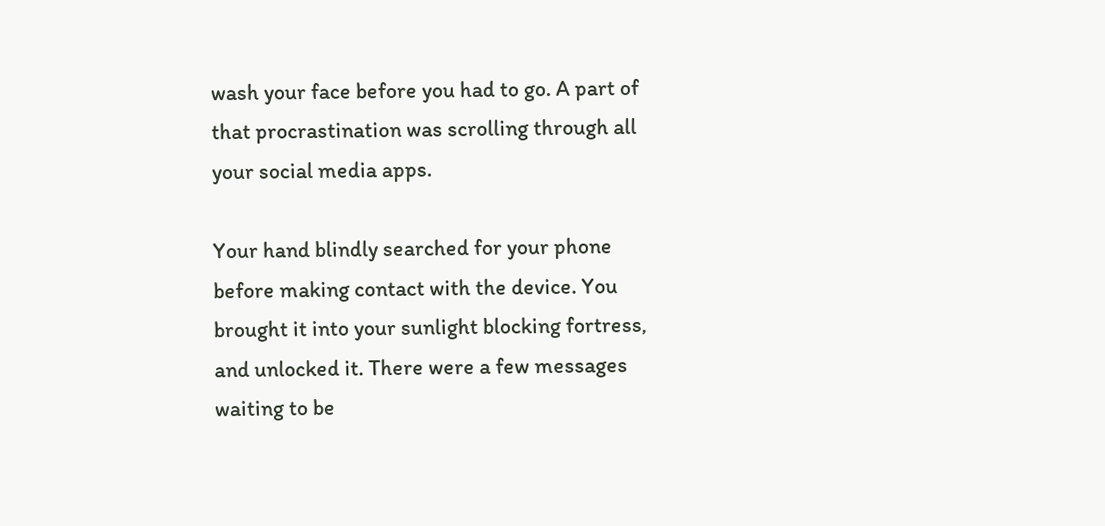wash your face before you had to go. A part of that procrastination was scrolling through all your social media apps.

Your hand blindly searched for your phone before making contact with the device. You brought it into your sunlight blocking fortress, and unlocked it. There were a few messages waiting to be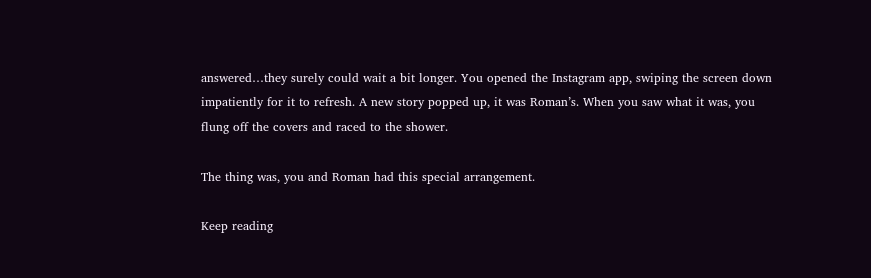answered…they surely could wait a bit longer. You opened the Instagram app, swiping the screen down impatiently for it to refresh. A new story popped up, it was Roman’s. When you saw what it was, you flung off the covers and raced to the shower.

The thing was, you and Roman had this special arrangement.

Keep reading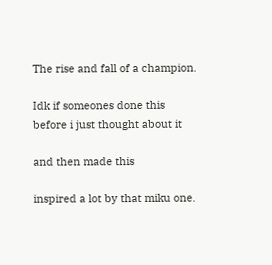The rise and fall of a champion.

Idk if someones done this before i just thought about it

and then made this

inspired a lot by that miku one.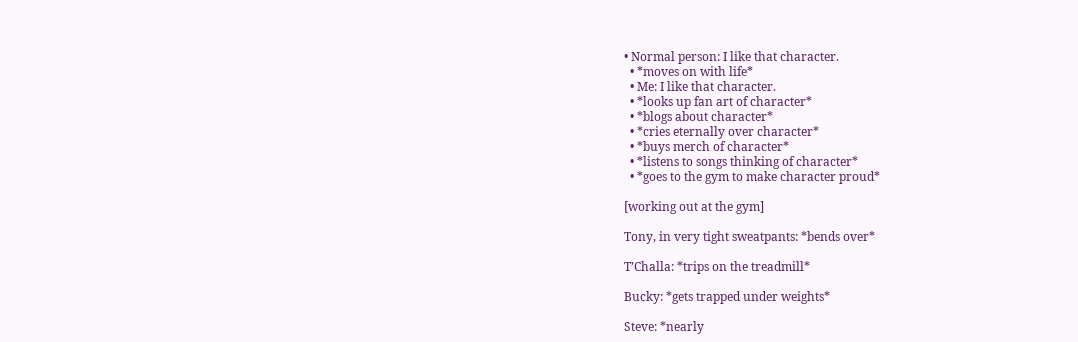• Normal person: I like that character.
  • *moves on with life*
  • Me: I like that character.
  • *looks up fan art of character*
  • *blogs about character*
  • *cries eternally over character*
  • *buys merch of character*
  • *listens to songs thinking of character*
  • *goes to the gym to make character proud*

[working out at the gym]

Tony, in very tight sweatpants: *bends over*

T’Challa: *trips on the treadmill*

Bucky: *gets trapped under weights*

Steve: *nearly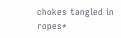chokes tangled in ropes*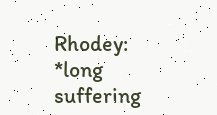Rhodey: *long suffering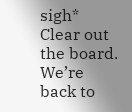sigh* Clear out the board. We’re back to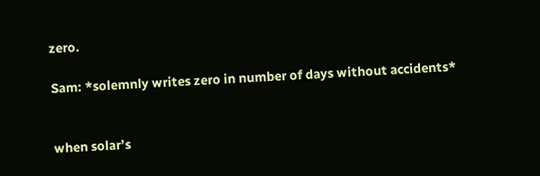zero.

Sam: *solemnly writes zero in number of days without accidents*


when solar’s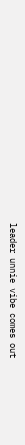leader unnie vibe comes out